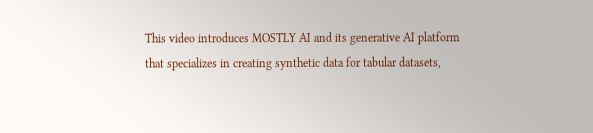This video introduces MOSTLY AI and its generative AI platform that specializes in creating synthetic data for tabular datasets,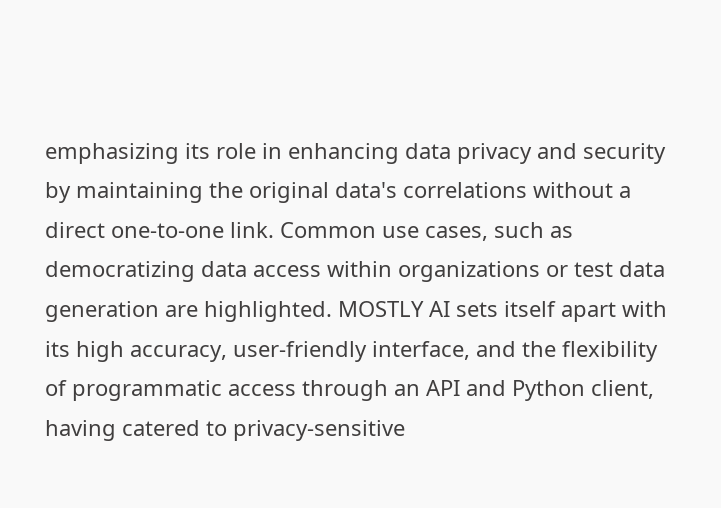emphasizing its role in enhancing data privacy and security by maintaining the original data's correlations without a direct one-to-one link. Common use cases, such as democratizing data access within organizations or test data generation are highlighted. MOSTLY AI sets itself apart with its high accuracy, user-friendly interface, and the flexibility of programmatic access through an API and Python client, having catered to privacy-sensitive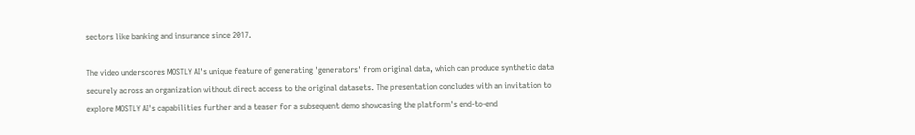sectors like banking and insurance since 2017.

The video underscores MOSTLY AI's unique feature of generating 'generators' from original data, which can produce synthetic data securely across an organization without direct access to the original datasets. The presentation concludes with an invitation to explore MOSTLY AI's capabilities further and a teaser for a subsequent demo showcasing the platform's end-to-end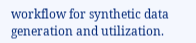workflow for synthetic data generation and utilization.